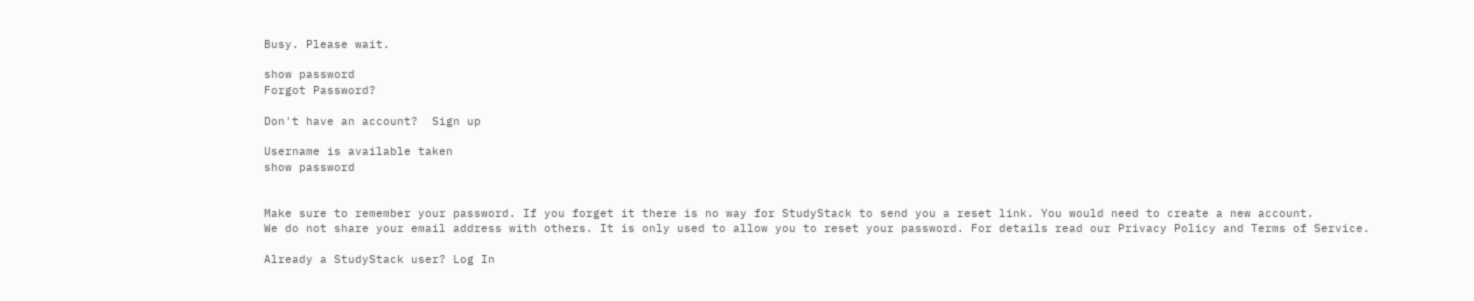Busy. Please wait.

show password
Forgot Password?

Don't have an account?  Sign up

Username is available taken
show password


Make sure to remember your password. If you forget it there is no way for StudyStack to send you a reset link. You would need to create a new account.
We do not share your email address with others. It is only used to allow you to reset your password. For details read our Privacy Policy and Terms of Service.

Already a StudyStack user? Log In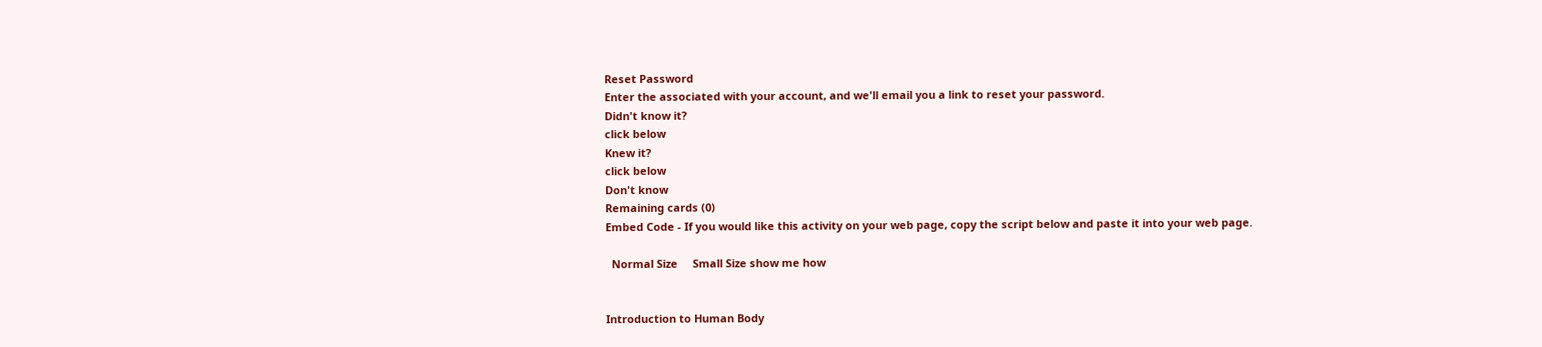Reset Password
Enter the associated with your account, and we'll email you a link to reset your password.
Didn't know it?
click below
Knew it?
click below
Don't know
Remaining cards (0)
Embed Code - If you would like this activity on your web page, copy the script below and paste it into your web page.

  Normal Size     Small Size show me how


Introduction to Human Body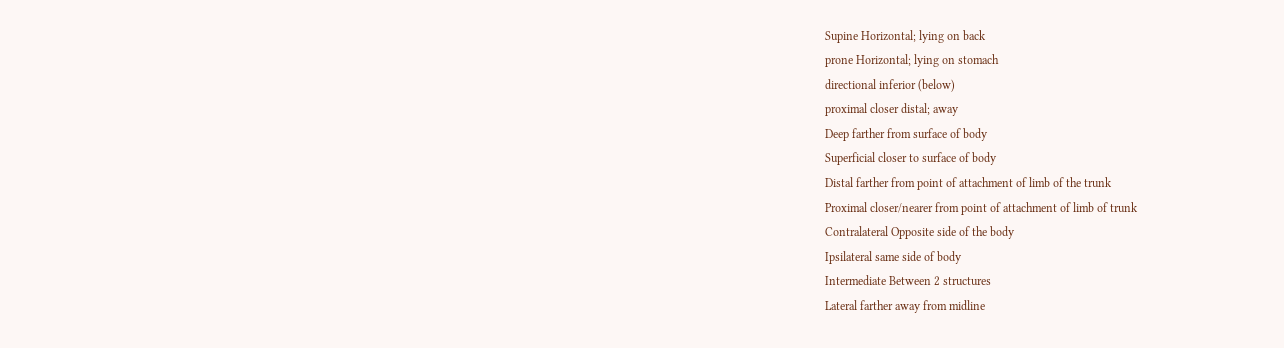Supine Horizontal; lying on back
prone Horizontal; lying on stomach
directional inferior (below)
proximal closer distal; away
Deep farther from surface of body
Superficial closer to surface of body
Distal farther from point of attachment of limb of the trunk
Proximal closer/nearer from point of attachment of limb of trunk
Contralateral Opposite side of the body
Ipsilateral same side of body
Intermediate Between 2 structures
Lateral farther away from midline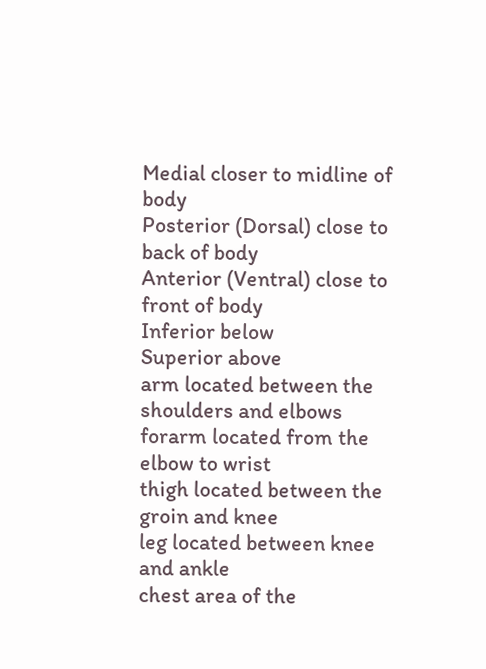Medial closer to midline of body
Posterior (Dorsal) close to back of body
Anterior (Ventral) close to front of body
Inferior below
Superior above
arm located between the shoulders and elbows
forarm located from the elbow to wrist
thigh located between the groin and knee
leg located between knee and ankle
chest area of the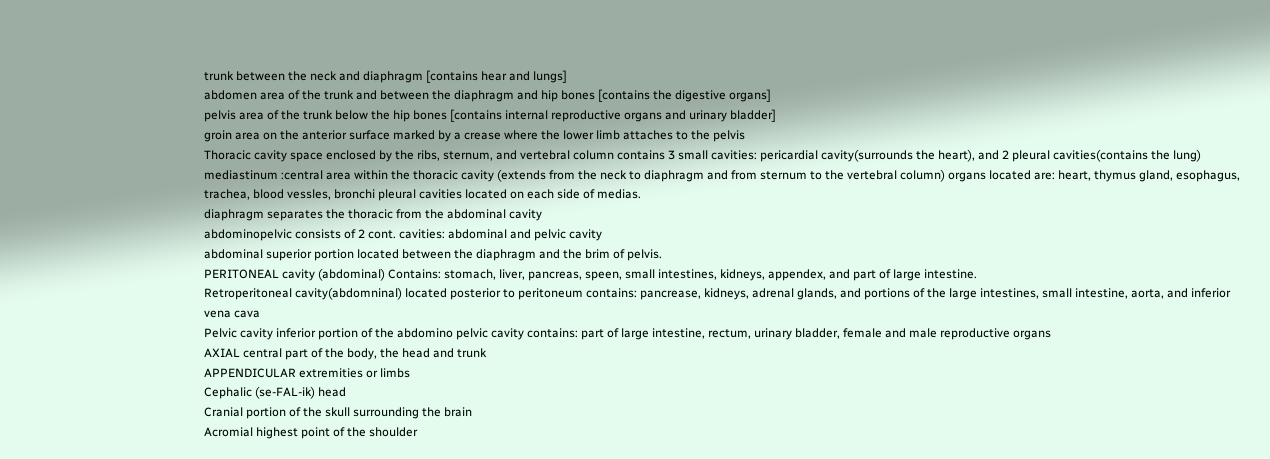trunk between the neck and diaphragm [contains hear and lungs]
abdomen area of the trunk and between the diaphragm and hip bones [contains the digestive organs]
pelvis area of the trunk below the hip bones [contains internal reproductive organs and urinary bladder]
groin area on the anterior surface marked by a crease where the lower limb attaches to the pelvis
Thoracic cavity space enclosed by the ribs, sternum, and vertebral column contains 3 small cavities: pericardial cavity(surrounds the heart), and 2 pleural cavities(contains the lung)
mediastinum :central area within the thoracic cavity (extends from the neck to diaphragm and from sternum to the vertebral column) organs located are: heart, thymus gland, esophagus, trachea, blood vessles, bronchi pleural cavities located on each side of medias.
diaphragm separates the thoracic from the abdominal cavity
abdominopelvic consists of 2 cont. cavities: abdominal and pelvic cavity
abdominal superior portion located between the diaphragm and the brim of pelvis.
PERITONEAL cavity (abdominal) Contains: stomach, liver, pancreas, speen, small intestines, kidneys, appendex, and part of large intestine.
Retroperitoneal cavity(abdomninal) located posterior to peritoneum contains: pancrease, kidneys, adrenal glands, and portions of the large intestines, small intestine, aorta, and inferior vena cava
Pelvic cavity inferior portion of the abdomino pelvic cavity contains: part of large intestine, rectum, urinary bladder, female and male reproductive organs
AXIAL central part of the body, the head and trunk
APPENDICULAR extremities or limbs
Cephalic (se-FAL-ik) head
Cranial portion of the skull surrounding the brain
Acromial highest point of the shoulder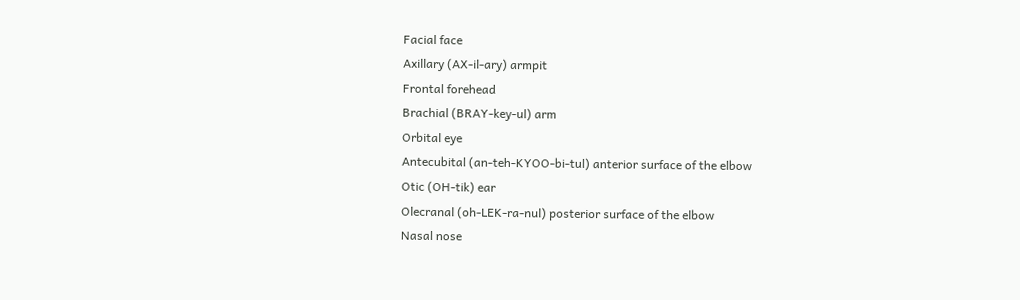Facial face
Axillary (AX-il-ary) armpit
Frontal forehead
Brachial (BRAY-key-ul) arm
Orbital eye
Antecubital (an-teh-KYOO-bi-tul) anterior surface of the elbow
Otic (OH-tik) ear
Olecranal (oh-LEK-ra-nul) posterior surface of the elbow
Nasal nose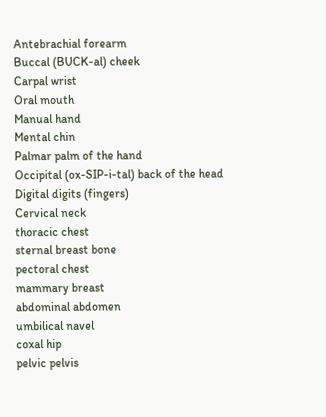Antebrachial forearm
Buccal (BUCK-al) cheek
Carpal wrist
Oral mouth
Manual hand
Mental chin
Palmar palm of the hand
Occipital (ox-SIP-i-tal) back of the head
Digital digits (fingers)
Cervical neck
thoracic chest
sternal breast bone
pectoral chest
mammary breast
abdominal abdomen
umbilical navel
coxal hip
pelvic pelvis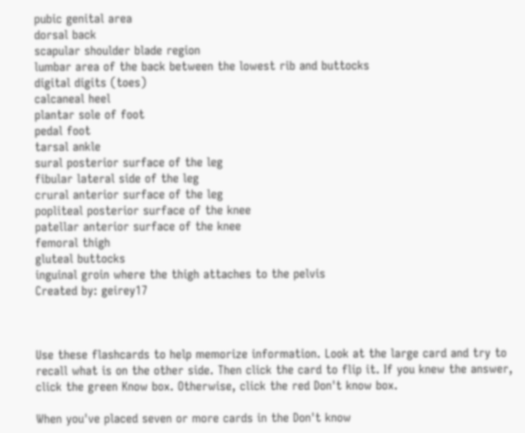pubic genital area
dorsal back
scapular shoulder blade region
lumbar area of the back between the lowest rib and buttocks
digital digits (toes)
calcaneal heel
plantar sole of foot
pedal foot
tarsal ankle
sural posterior surface of the leg
fibular lateral side of the leg
crural anterior surface of the leg
popliteal posterior surface of the knee
patellar anterior surface of the knee
femoral thigh
gluteal buttocks
inguinal groin where the thigh attaches to the pelvis
Created by: geirey17



Use these flashcards to help memorize information. Look at the large card and try to recall what is on the other side. Then click the card to flip it. If you knew the answer, click the green Know box. Otherwise, click the red Don't know box.

When you've placed seven or more cards in the Don't know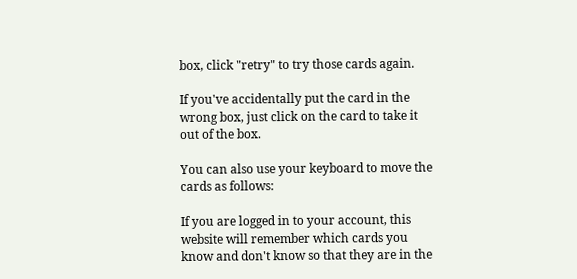box, click "retry" to try those cards again.

If you've accidentally put the card in the wrong box, just click on the card to take it out of the box.

You can also use your keyboard to move the cards as follows:

If you are logged in to your account, this website will remember which cards you know and don't know so that they are in the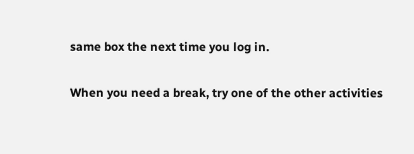same box the next time you log in.

When you need a break, try one of the other activities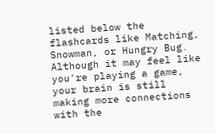listed below the flashcards like Matching, Snowman, or Hungry Bug. Although it may feel like you're playing a game, your brain is still making more connections with the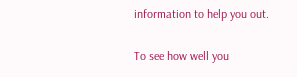information to help you out.

To see how well you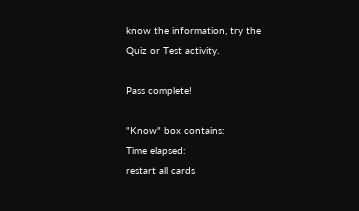know the information, try the Quiz or Test activity.

Pass complete!

"Know" box contains:
Time elapsed:
restart all cards